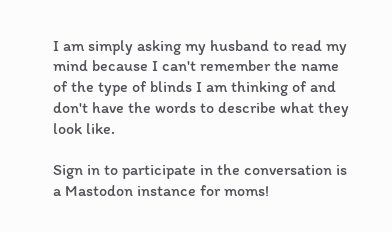I am simply asking my husband to read my mind because I can't remember the name of the type of blinds I am thinking of and don't have the words to describe what they look like.

Sign in to participate in the conversation is a Mastodon instance for moms!